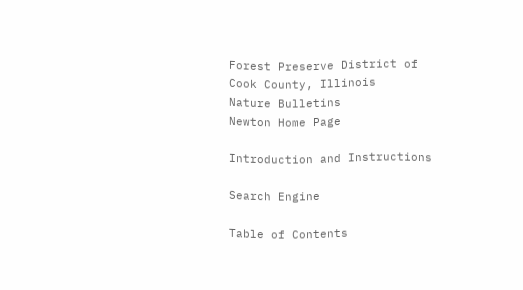Forest Preserve District of Cook County, Illinois
Nature Bulletins
Newton Home Page

Introduction and Instructions

Search Engine

Table of Contents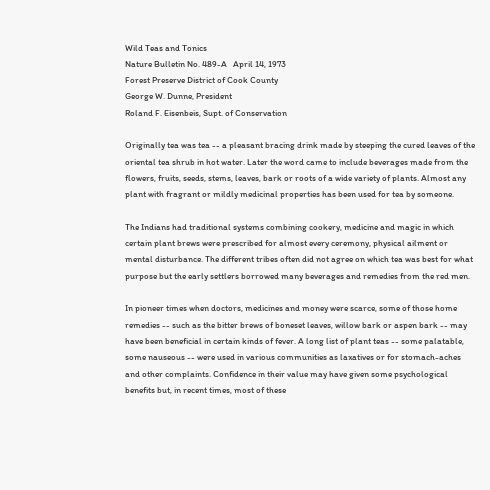Wild Teas and Tonics
Nature Bulletin No. 489-A   April 14, 1973
Forest Preserve District of Cook County
George W. Dunne, President
Roland F. Eisenbeis, Supt. of Conservation

Originally tea was tea -- a pleasant bracing drink made by steeping the cured leaves of the oriental tea shrub in hot water. Later the word came to include beverages made from the flowers, fruits, seeds, stems, leaves, bark or roots of a wide variety of plants. Almost any plant with fragrant or mildly medicinal properties has been used for tea by someone.

The Indians had traditional systems combining cookery, medicine and magic in which certain plant brews were prescribed for almost every ceremony, physical ailment or mental disturbance. The different tribes often did not agree on which tea was best for what purpose but the early settlers borrowed many beverages and remedies from the red men.

In pioneer times when doctors, medicines and money were scarce, some of those home remedies -- such as the bitter brews of boneset leaves, willow bark or aspen bark -- may have been beneficial in certain kinds of fever. A long list of plant teas -- some palatable, some nauseous -- were used in various communities as laxatives or for stomach-aches and other complaints. Confidence in their value may have given some psychological benefits but, in recent times, most of these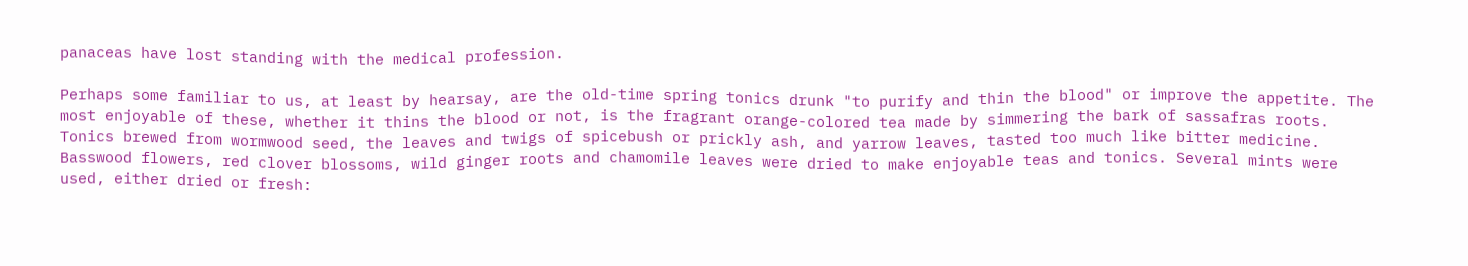panaceas have lost standing with the medical profession.

Perhaps some familiar to us, at least by hearsay, are the old-time spring tonics drunk "to purify and thin the blood" or improve the appetite. The most enjoyable of these, whether it thins the blood or not, is the fragrant orange-colored tea made by simmering the bark of sassafras roots. Tonics brewed from wormwood seed, the leaves and twigs of spicebush or prickly ash, and yarrow leaves, tasted too much like bitter medicine. Basswood flowers, red clover blossoms, wild ginger roots and chamomile leaves were dried to make enjoyable teas and tonics. Several mints were used, either dried or fresh: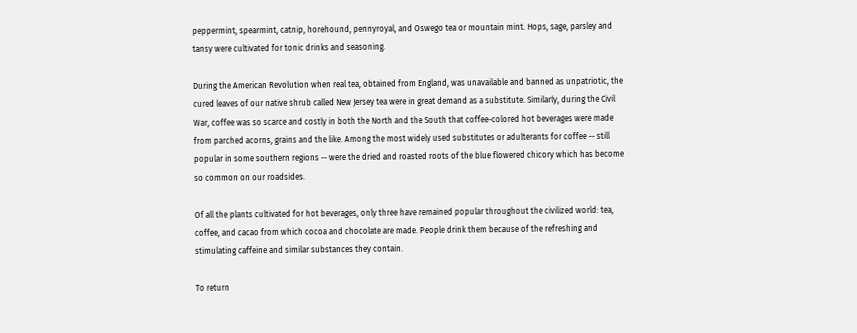peppermint, spearmint, catnip, horehound, pennyroyal, and Oswego tea or mountain mint. Hops, sage, parsley and tansy were cultivated for tonic drinks and seasoning.

During the American Revolution when real tea, obtained from England, was unavailable and banned as unpatriotic, the cured leaves of our native shrub called New Jersey tea were in great demand as a substitute. Similarly, during the Civil War, coffee was so scarce and costly in both the North and the South that coffee-colored hot beverages were made from parched acorns, grains and the like. Among the most widely used substitutes or adulterants for coffee -- still popular in some southern regions -- were the dried and roasted roots of the blue flowered chicory which has become so common on our roadsides.

Of all the plants cultivated for hot beverages, only three have remained popular throughout the civilized world: tea, coffee, and cacao from which cocoa and chocolate are made. People drink them because of the refreshing and stimulating caffeine and similar substances they contain.

To return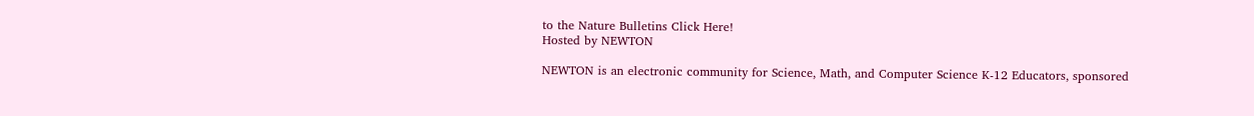to the Nature Bulletins Click Here!
Hosted by NEWTON

NEWTON is an electronic community for Science, Math, and Computer Science K-12 Educators, sponsored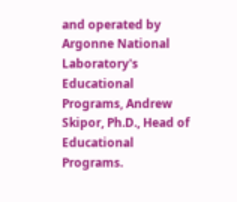and operated by Argonne National Laboratory's Educational Programs, Andrew Skipor, Ph.D., Head of Educational Programs.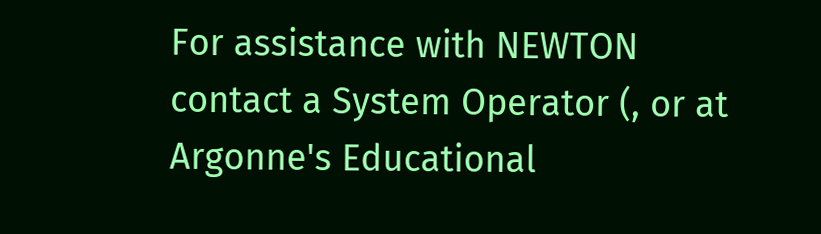For assistance with NEWTON contact a System Operator (, or at Argonne's Educational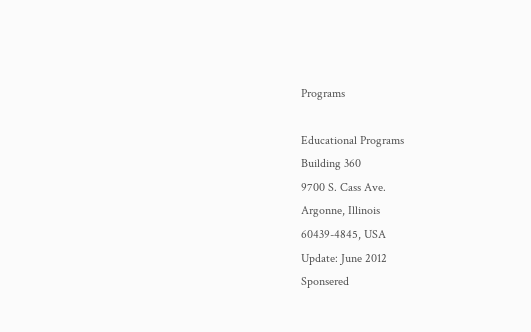Programs

Educational Programs
Building 360
9700 S. Cass Ave.
Argonne, Illinois
60439-4845, USA
Update: June 2012
Sponsered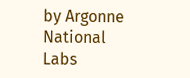by Argonne National Labs